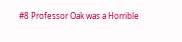#8 Professor Oak was a Horrible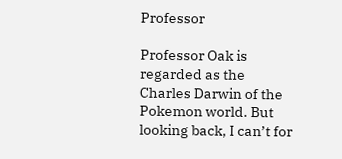Professor

Professor Oak is regarded as the Charles Darwin of the Pokemon world. But looking back, I can’t for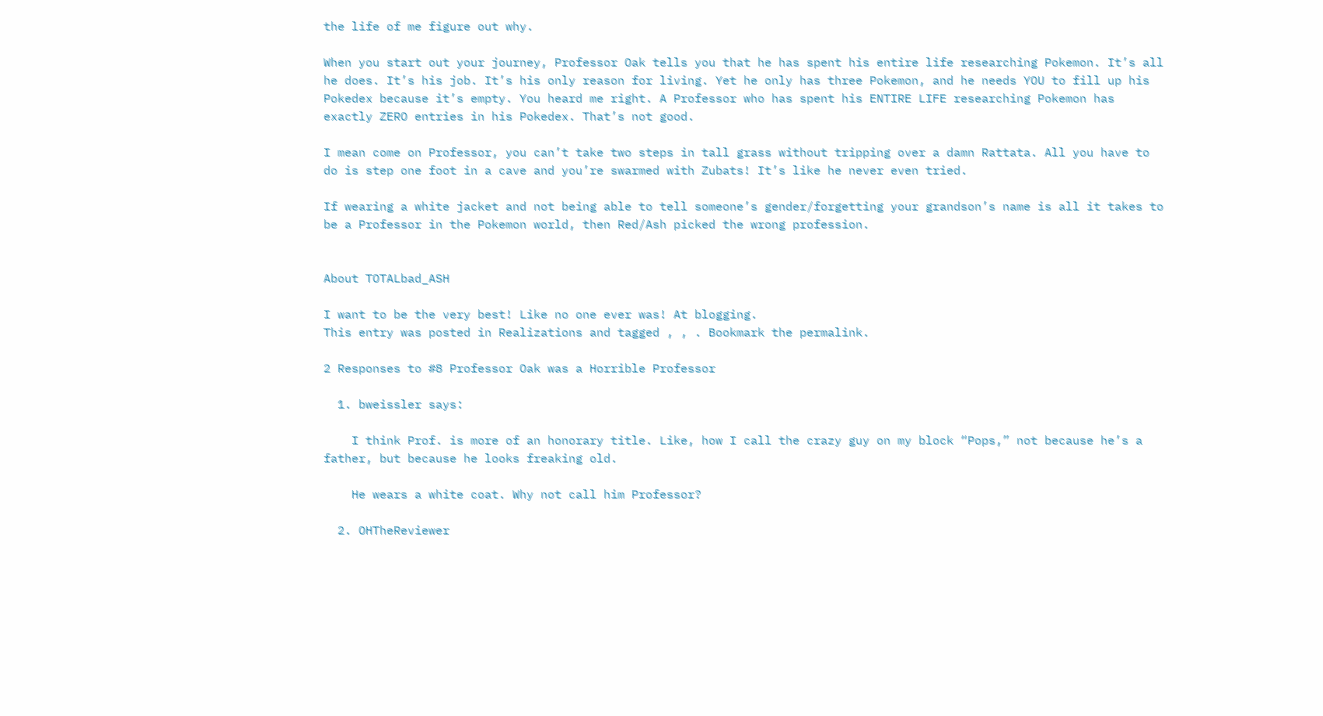the life of me figure out why.

When you start out your journey, Professor Oak tells you that he has spent his entire life researching Pokemon. It’s all he does. It’s his job. It’s his only reason for living. Yet he only has three Pokemon, and he needs YOU to fill up his Pokedex because it’s empty. You heard me right. A Professor who has spent his ENTIRE LIFE researching Pokemon has exactly ZERO entries in his Pokedex. That’s not good.

I mean come on Professor, you can’t take two steps in tall grass without tripping over a damn Rattata. All you have to do is step one foot in a cave and you’re swarmed with Zubats! It’s like he never even tried.

If wearing a white jacket and not being able to tell someone’s gender/forgetting your grandson’s name is all it takes to be a Professor in the Pokemon world, then Red/Ash picked the wrong profession.


About TOTALbad_ASH

I want to be the very best! Like no one ever was! At blogging.
This entry was posted in Realizations and tagged , , . Bookmark the permalink.

2 Responses to #8 Professor Oak was a Horrible Professor

  1. bweissler says:

    I think Prof. is more of an honorary title. Like, how I call the crazy guy on my block “Pops,” not because he’s a father, but because he looks freaking old.

    He wears a white coat. Why not call him Professor?

  2. OHTheReviewer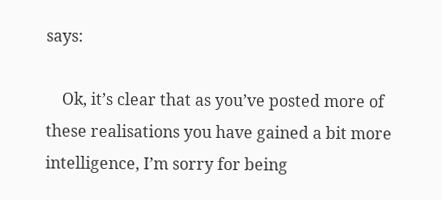says:

    Ok, it’s clear that as you’ve posted more of these realisations you have gained a bit more intelligence, I’m sorry for being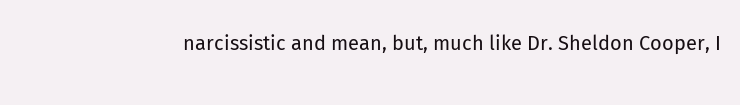narcissistic and mean, but, much like Dr. Sheldon Cooper, I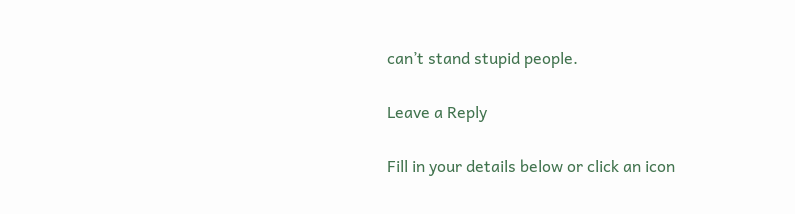can’t stand stupid people.

Leave a Reply

Fill in your details below or click an icon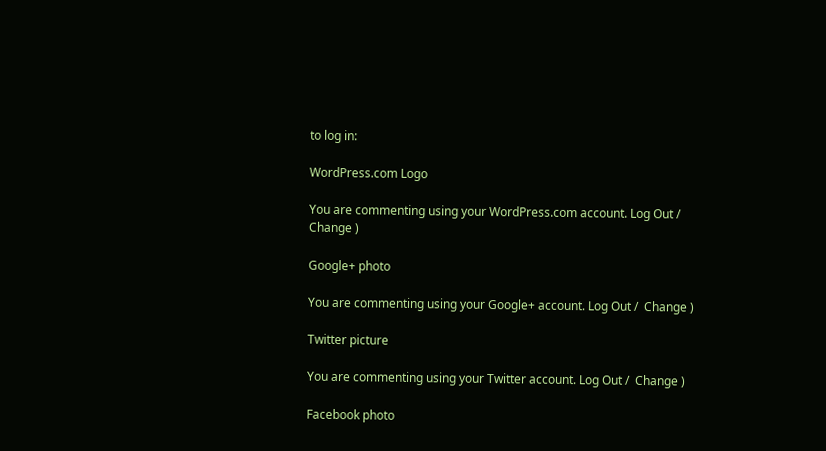to log in:

WordPress.com Logo

You are commenting using your WordPress.com account. Log Out /  Change )

Google+ photo

You are commenting using your Google+ account. Log Out /  Change )

Twitter picture

You are commenting using your Twitter account. Log Out /  Change )

Facebook photo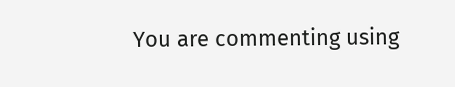You are commenting using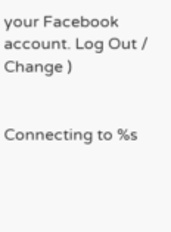your Facebook account. Log Out /  Change )


Connecting to %s